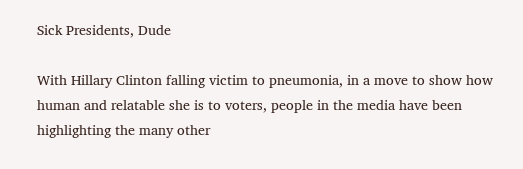Sick Presidents, Dude

With Hillary Clinton falling victim to pneumonia, in a move to show how human and relatable she is to voters, people in the media have been highlighting the many other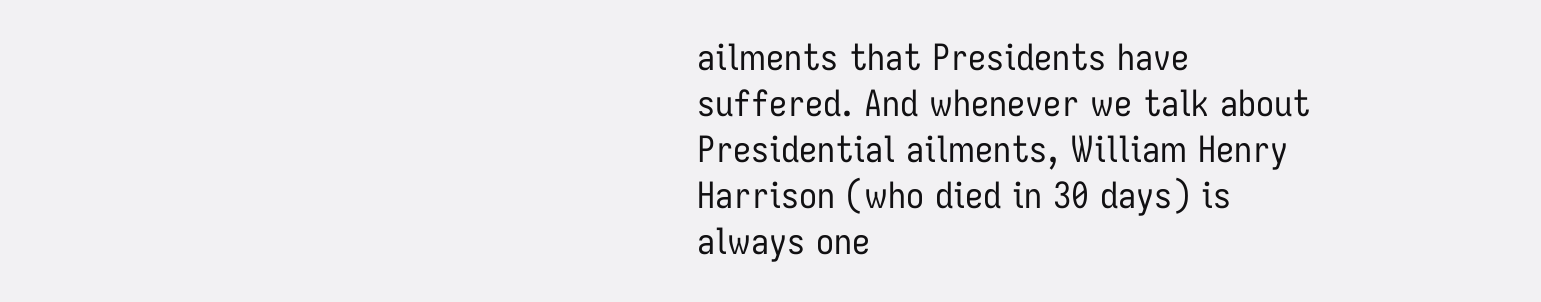ailments that Presidents have suffered. And whenever we talk about Presidential ailments, William Henry Harrison (who died in 30 days) is always one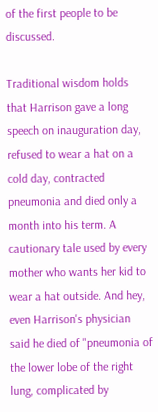of the first people to be discussed.

Traditional wisdom holds that Harrison gave a long speech on inauguration day, refused to wear a hat on a cold day, contracted pneumonia and died only a month into his term. A cautionary tale used by every mother who wants her kid to wear a hat outside. And hey, even Harrison's physician said he died of "pneumonia of the lower lobe of the right lung, complicated by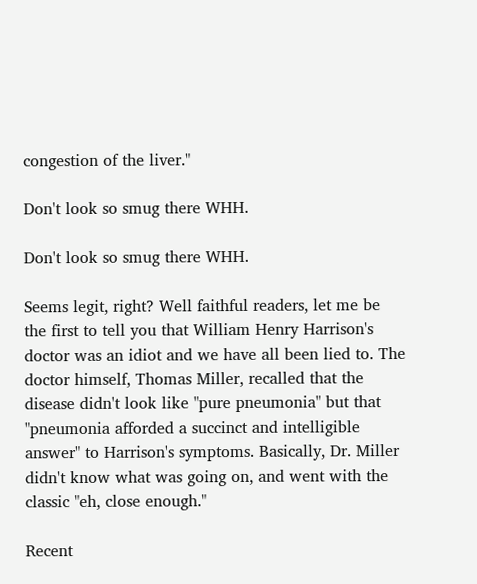congestion of the liver."

Don't look so smug there WHH.

Don't look so smug there WHH.

Seems legit, right? Well faithful readers, let me be the first to tell you that William Henry Harrison's doctor was an idiot and we have all been lied to. The doctor himself, Thomas Miller, recalled that the disease didn't look like "pure pneumonia" but that "pneumonia afforded a succinct and intelligible answer" to Harrison's symptoms. Basically, Dr. Miller didn't know what was going on, and went with the classic "eh, close enough."

Recent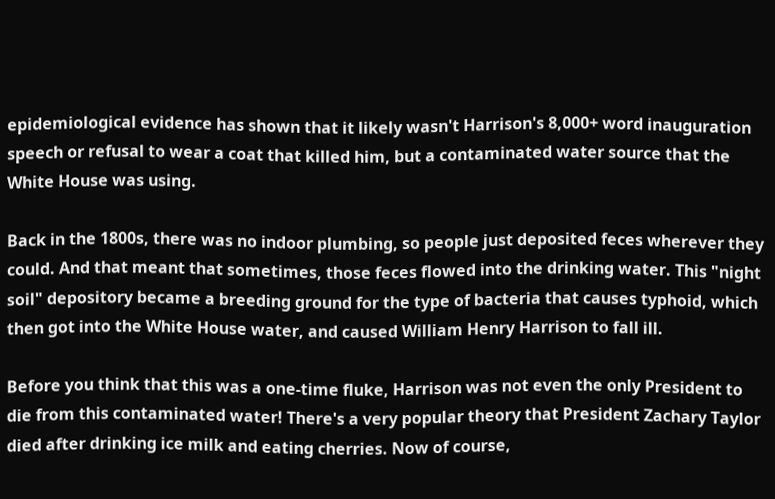epidemiological evidence has shown that it likely wasn't Harrison's 8,000+ word inauguration speech or refusal to wear a coat that killed him, but a contaminated water source that the White House was using.

Back in the 1800s, there was no indoor plumbing, so people just deposited feces wherever they could. And that meant that sometimes, those feces flowed into the drinking water. This "night soil" depository became a breeding ground for the type of bacteria that causes typhoid, which then got into the White House water, and caused William Henry Harrison to fall ill.

Before you think that this was a one-time fluke, Harrison was not even the only President to die from this contaminated water! There's a very popular theory that President Zachary Taylor died after drinking ice milk and eating cherries. Now of course,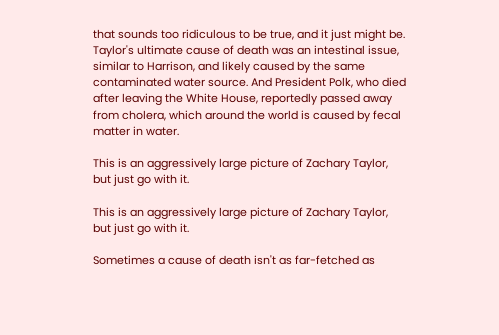that sounds too ridiculous to be true, and it just might be. Taylor's ultimate cause of death was an intestinal issue, similar to Harrison, and likely caused by the same contaminated water source. And President Polk, who died after leaving the White House, reportedly passed away from cholera, which around the world is caused by fecal matter in water.

This is an aggressively large picture of Zachary Taylor, but just go with it.

This is an aggressively large picture of Zachary Taylor, but just go with it.

Sometimes a cause of death isn't as far-fetched as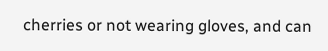cherries or not wearing gloves, and can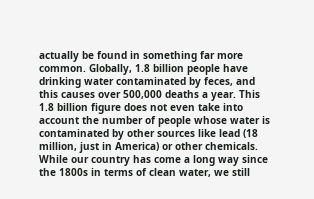actually be found in something far more common. Globally, 1.8 billion people have drinking water contaminated by feces, and this causes over 500,000 deaths a year. This 1.8 billion figure does not even take into account the number of people whose water is contaminated by other sources like lead (18 million, just in America) or other chemicals. While our country has come a long way since the 1800s in terms of clean water, we still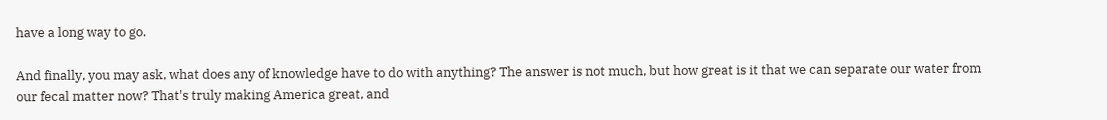have a long way to go.

And finally, you may ask, what does any of knowledge have to do with anything? The answer is not much, but how great is it that we can separate our water from our fecal matter now? That's truly making America great, and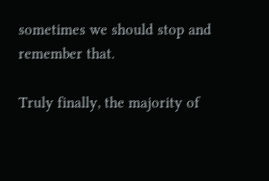sometimes we should stop and remember that.

Truly finally, the majority of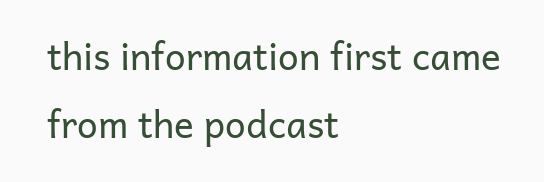this information first came from the podcast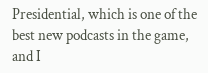Presidential, which is one of the best new podcasts in the game, and I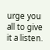urge you all to give it a listen.